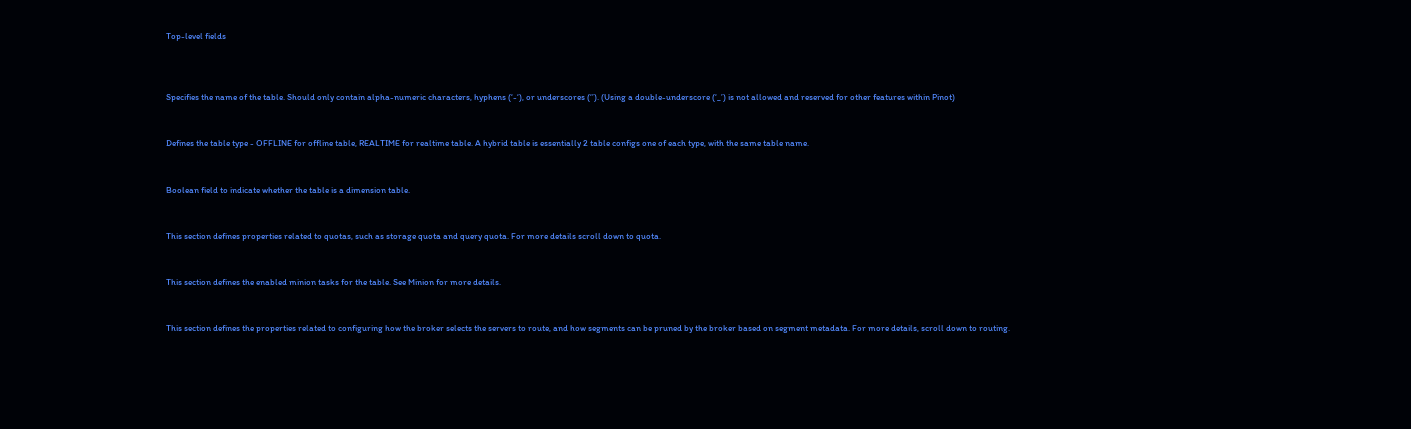Top-level fields



Specifies the name of the table. Should only contain alpha-numeric characters, hyphens (‘-‘), or underscores (‘’). (Using a double-underscore (‘_’) is not allowed and reserved for other features within Pinot)


Defines the table type - OFFLINE for offline table, REALTIME for realtime table. A hybrid table is essentially 2 table configs one of each type, with the same table name.


Boolean field to indicate whether the table is a dimension table.


This section defines properties related to quotas, such as storage quota and query quota. For more details scroll down to quota.


This section defines the enabled minion tasks for the table. See Minion for more details.


This section defines the properties related to configuring how the broker selects the servers to route, and how segments can be pruned by the broker based on segment metadata. For more details, scroll down to routing.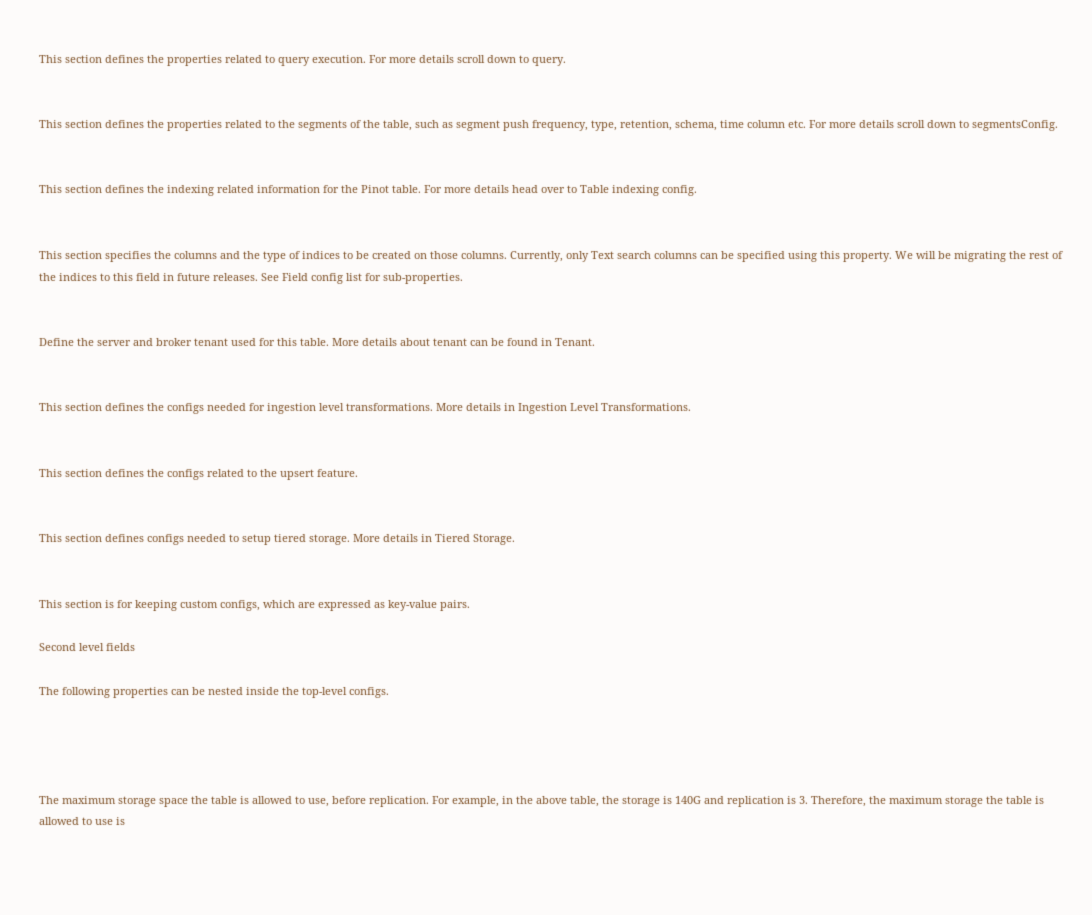This section defines the properties related to query execution. For more details scroll down to query.


This section defines the properties related to the segments of the table, such as segment push frequency, type, retention, schema, time column etc. For more details scroll down to segmentsConfig.


This section defines the indexing related information for the Pinot table. For more details head over to Table indexing config.


This section specifies the columns and the type of indices to be created on those columns. Currently, only Text search columns can be specified using this property. We will be migrating the rest of the indices to this field in future releases. See Field config list for sub-properties.


Define the server and broker tenant used for this table. More details about tenant can be found in Tenant.


This section defines the configs needed for ingestion level transformations. More details in Ingestion Level Transformations.


This section defines the configs related to the upsert feature.


This section defines configs needed to setup tiered storage. More details in Tiered Storage.


This section is for keeping custom configs, which are expressed as key-value pairs.

Second level fields

The following properties can be nested inside the top-level configs.




The maximum storage space the table is allowed to use, before replication. For example, in the above table, the storage is 140G and replication is 3. Therefore, the maximum storage the table is allowed to use is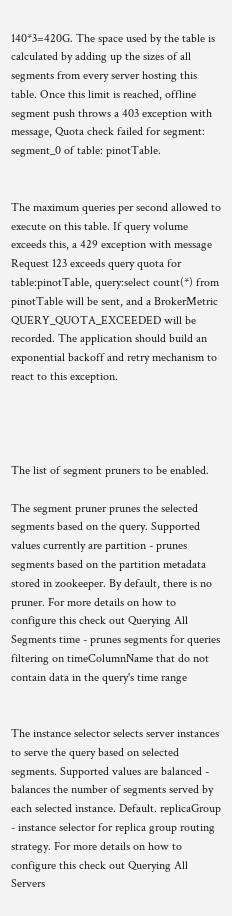140*3=420G. The space used by the table is calculated by adding up the sizes of all segments from every server hosting this table. Once this limit is reached, offline segment push throws a 403 exception with message, Quota check failed for segment: segment_0 of table: pinotTable.


The maximum queries per second allowed to execute on this table. If query volume exceeds this, a 429 exception with message Request 123 exceeds query quota for table:pinotTable, query:select count(*) from pinotTable will be sent, and a BrokerMetric QUERY_QUOTA_EXCEEDED will be recorded. The application should build an exponential backoff and retry mechanism to react to this exception.




The list of segment pruners to be enabled.

The segment pruner prunes the selected segments based on the query. Supported values currently are partition - prunes segments based on the partition metadata stored in zookeeper. By default, there is no pruner. For more details on how to configure this check out Querying All Segments time - prunes segments for queries filtering on timeColumnName that do not contain data in the query's time range


The instance selector selects server instances to serve the query based on selected segments. Supported values are balanced - balances the number of segments served by each selected instance. Default. replicaGroup - instance selector for replica group routing strategy. For more details on how to configure this check out Querying All Servers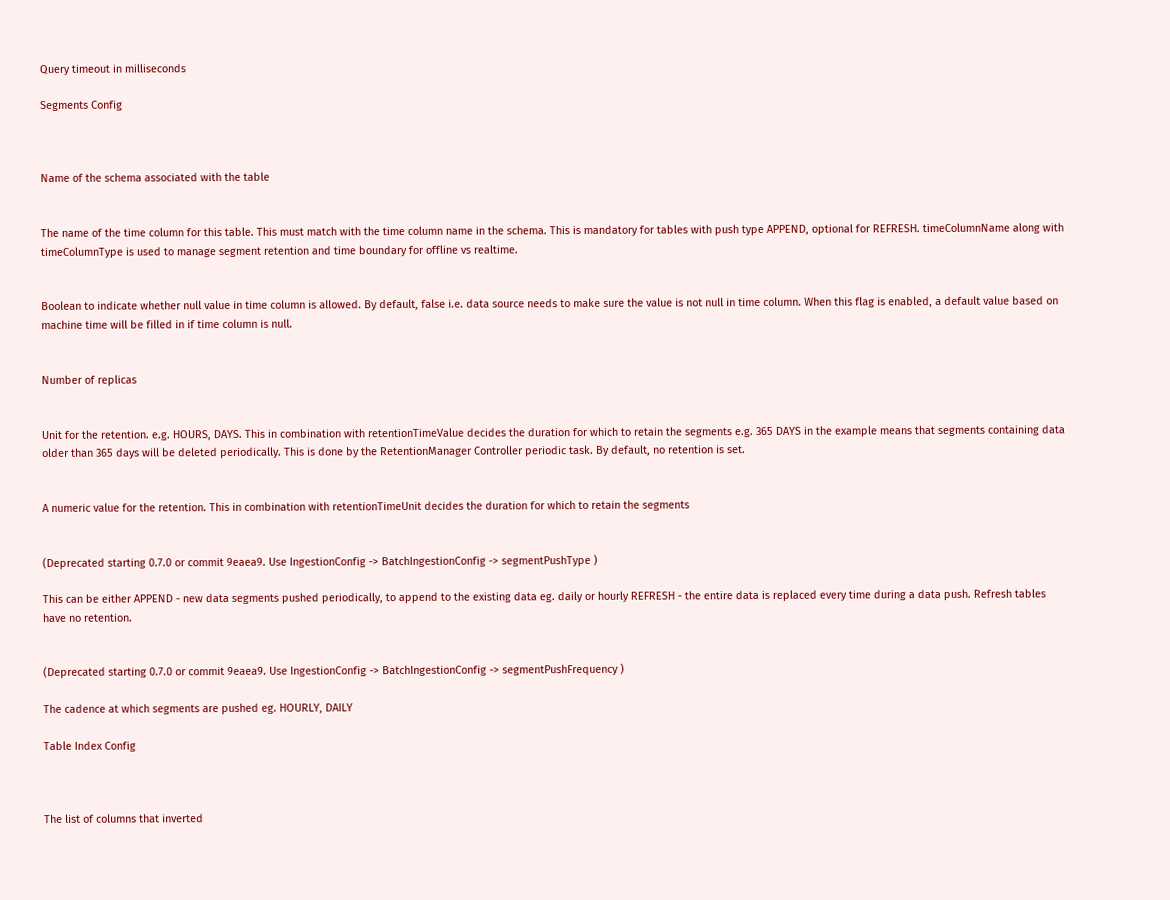Query timeout in milliseconds

Segments Config



Name of the schema associated with the table


The name of the time column for this table. This must match with the time column name in the schema. This is mandatory for tables with push type APPEND, optional for REFRESH. timeColumnName along with timeColumnType is used to manage segment retention and time boundary for offline vs realtime.


Boolean to indicate whether null value in time column is allowed. By default, false i.e. data source needs to make sure the value is not null in time column. When this flag is enabled, a default value based on machine time will be filled in if time column is null.


Number of replicas


Unit for the retention. e.g. HOURS, DAYS. This in combination with retentionTimeValue decides the duration for which to retain the segments e.g. 365 DAYS in the example means that segments containing data older than 365 days will be deleted periodically. This is done by the RetentionManager Controller periodic task. By default, no retention is set.


A numeric value for the retention. This in combination with retentionTimeUnit decides the duration for which to retain the segments


(Deprecated starting 0.7.0 or commit 9eaea9. Use IngestionConfig -> BatchIngestionConfig -> segmentPushType )

This can be either APPEND - new data segments pushed periodically, to append to the existing data eg. daily or hourly REFRESH - the entire data is replaced every time during a data push. Refresh tables have no retention.


(Deprecated starting 0.7.0 or commit 9eaea9. Use IngestionConfig -> BatchIngestionConfig -> segmentPushFrequency )

The cadence at which segments are pushed eg. HOURLY, DAILY

Table Index Config



The list of columns that inverted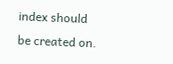index should be created on.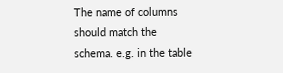The name of columns should match the schema. e.g. in the table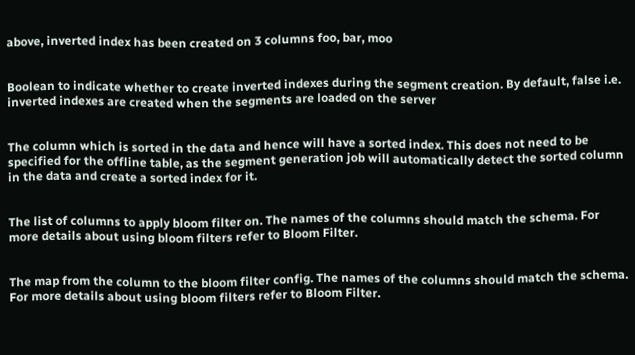above, inverted index has been created on 3 columns foo, bar, moo


Boolean to indicate whether to create inverted indexes during the segment creation. By default, false i.e. inverted indexes are created when the segments are loaded on the server


The column which is sorted in the data and hence will have a sorted index. This does not need to be specified for the offline table, as the segment generation job will automatically detect the sorted column in the data and create a sorted index for it.


The list of columns to apply bloom filter on. The names of the columns should match the schema. For more details about using bloom filters refer to Bloom Filter.


The map from the column to the bloom filter config. The names of the columns should match the schema. For more details about using bloom filters refer to Bloom Filter.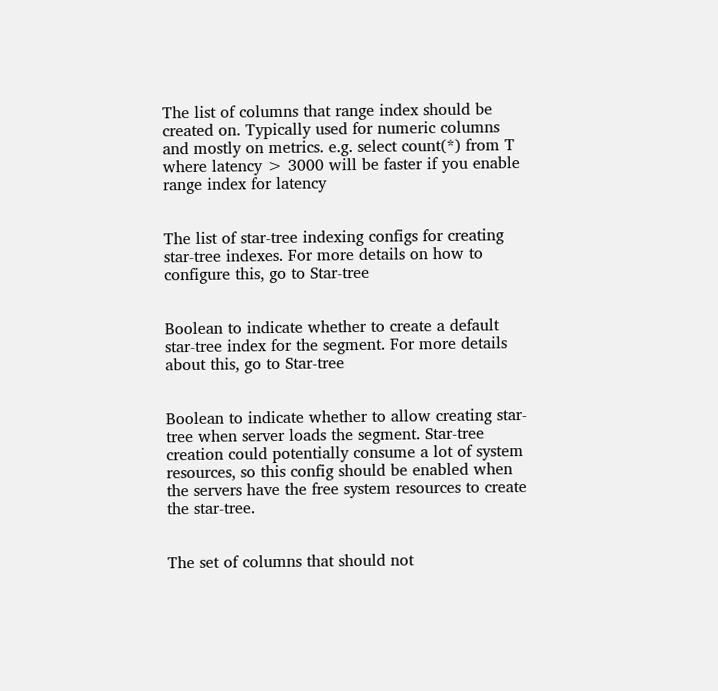The list of columns that range index should be created on. Typically used for numeric columns and mostly on metrics. e.g. select count(*) from T where latency > 3000 will be faster if you enable range index for latency


The list of star-tree indexing configs for creating star-tree indexes. For more details on how to configure this, go to Star-tree


Boolean to indicate whether to create a default star-tree index for the segment. For more details about this, go to Star-tree


Boolean to indicate whether to allow creating star-tree when server loads the segment. Star-tree creation could potentially consume a lot of system resources, so this config should be enabled when the servers have the free system resources to create the star-tree.


The set of columns that should not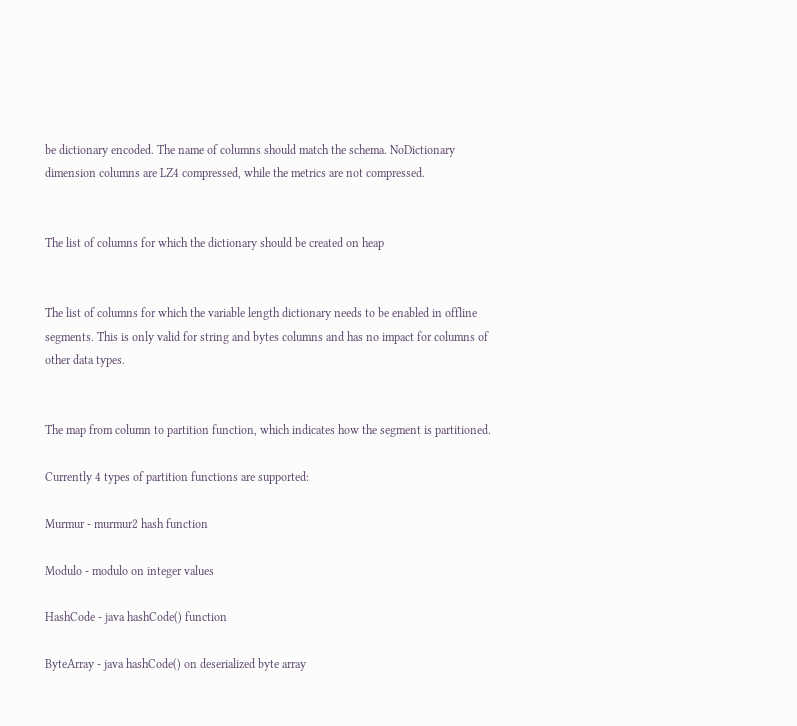be dictionary encoded. The name of columns should match the schema. NoDictionary dimension columns are LZ4 compressed, while the metrics are not compressed.


The list of columns for which the dictionary should be created on heap


The list of columns for which the variable length dictionary needs to be enabled in offline segments. This is only valid for string and bytes columns and has no impact for columns of other data types.


The map from column to partition function, which indicates how the segment is partitioned.

Currently 4 types of partition functions are supported:

Murmur - murmur2 hash function

Modulo - modulo on integer values

HashCode - java hashCode() function

ByteArray - java hashCode() on deserialized byte array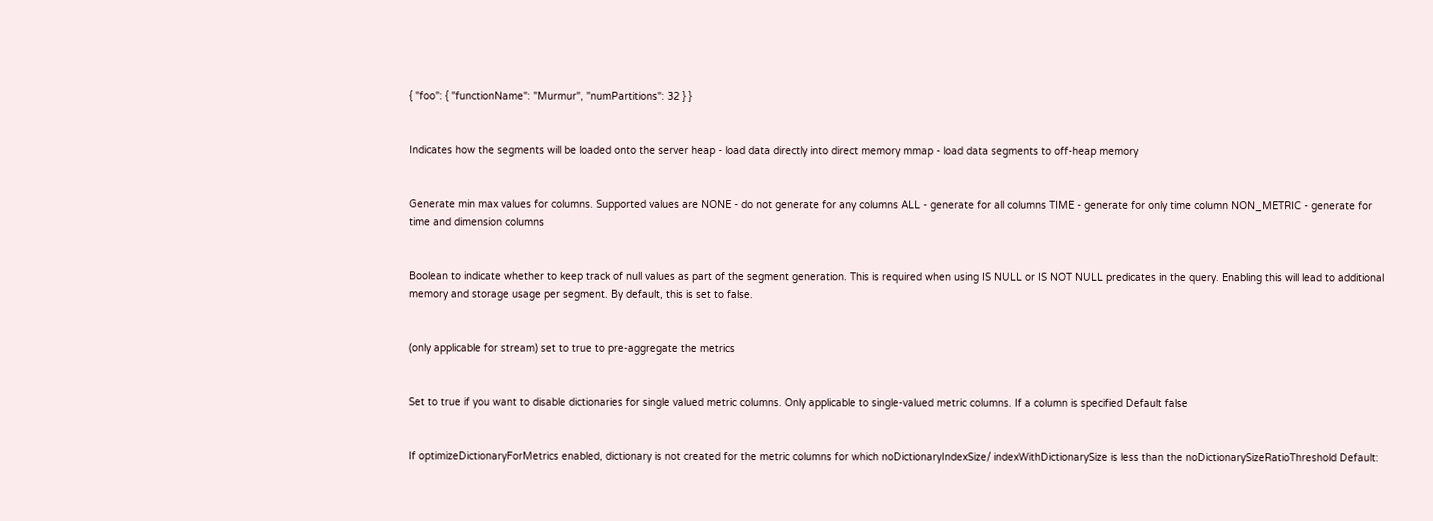{ "foo": { "functionName": "Murmur", "numPartitions": 32 } }


Indicates how the segments will be loaded onto the server heap - load data directly into direct memory mmap - load data segments to off-heap memory


Generate min max values for columns. Supported values are NONE - do not generate for any columns ALL - generate for all columns TIME - generate for only time column NON_METRIC - generate for time and dimension columns


Boolean to indicate whether to keep track of null values as part of the segment generation. This is required when using IS NULL or IS NOT NULL predicates in the query. Enabling this will lead to additional memory and storage usage per segment. By default, this is set to false.


(only applicable for stream) set to true to pre-aggregate the metrics


Set to true if you want to disable dictionaries for single valued metric columns. Only applicable to single-valued metric columns. If a column is specified Default false


If optimizeDictionaryForMetrics enabled, dictionary is not created for the metric columns for which noDictionaryIndexSize/ indexWithDictionarySize is less than the noDictionarySizeRatioThreshold Default: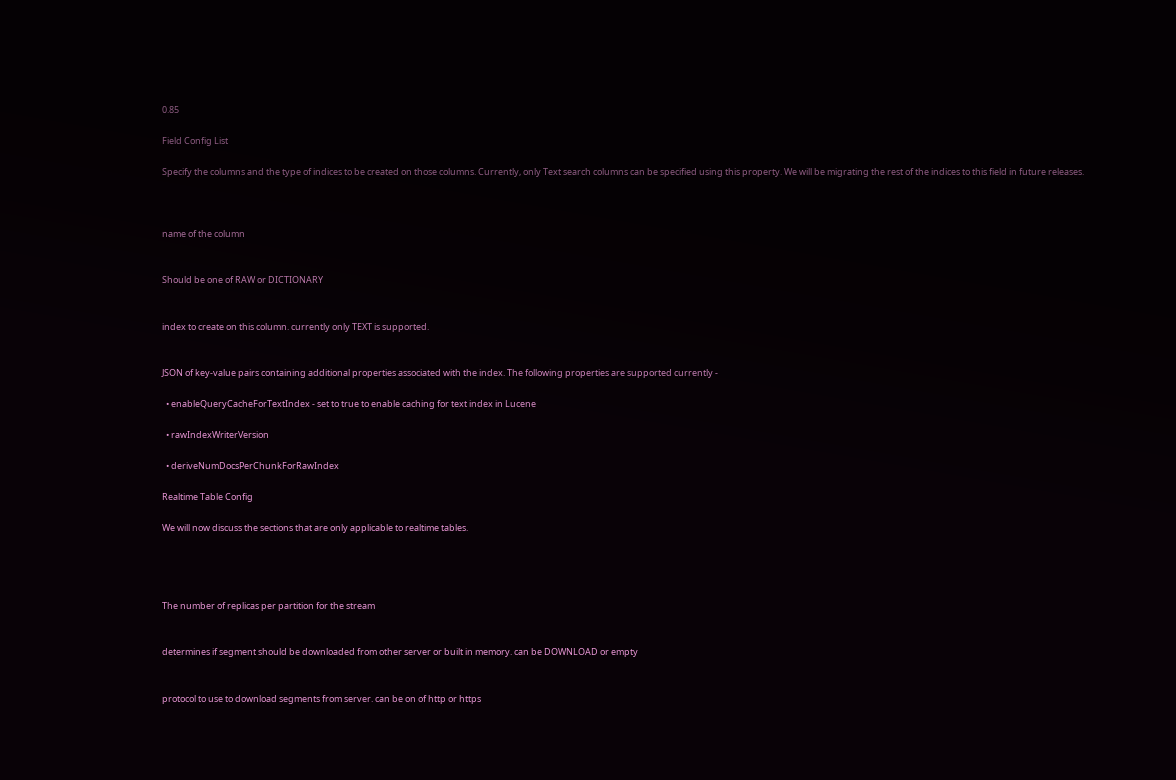0.85

Field Config List

Specify the columns and the type of indices to be created on those columns. Currently, only Text search columns can be specified using this property. We will be migrating the rest of the indices to this field in future releases.



name of the column


Should be one of RAW or DICTIONARY


index to create on this column. currently only TEXT is supported.


JSON of key-value pairs containing additional properties associated with the index. The following properties are supported currently -

  • enableQueryCacheForTextIndex - set to true to enable caching for text index in Lucene

  • rawIndexWriterVersion

  • deriveNumDocsPerChunkForRawIndex

Realtime Table Config

We will now discuss the sections that are only applicable to realtime tables.




The number of replicas per partition for the stream


determines if segment should be downloaded from other server or built in memory. can be DOWNLOAD or empty


protocol to use to download segments from server. can be on of http or https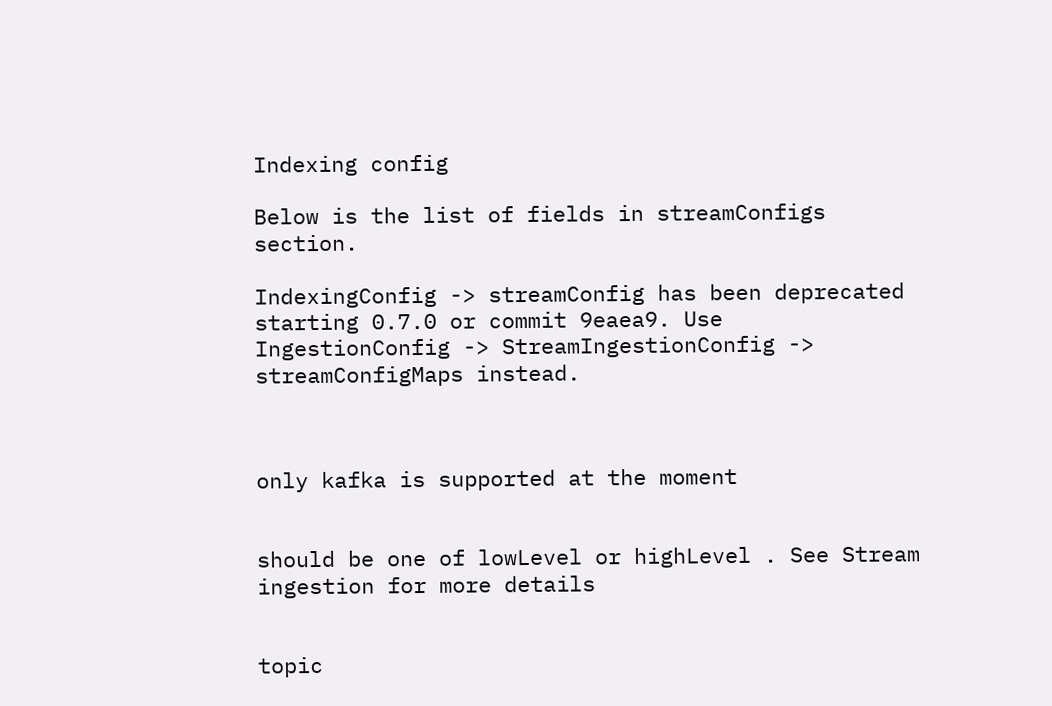Indexing config

Below is the list of fields in streamConfigs section.

IndexingConfig -> streamConfig has been deprecated starting 0.7.0 or commit 9eaea9. Use IngestionConfig -> StreamIngestionConfig -> streamConfigMaps instead.



only kafka is supported at the moment


should be one of lowLevel or highLevel . See Stream ingestion for more details


topic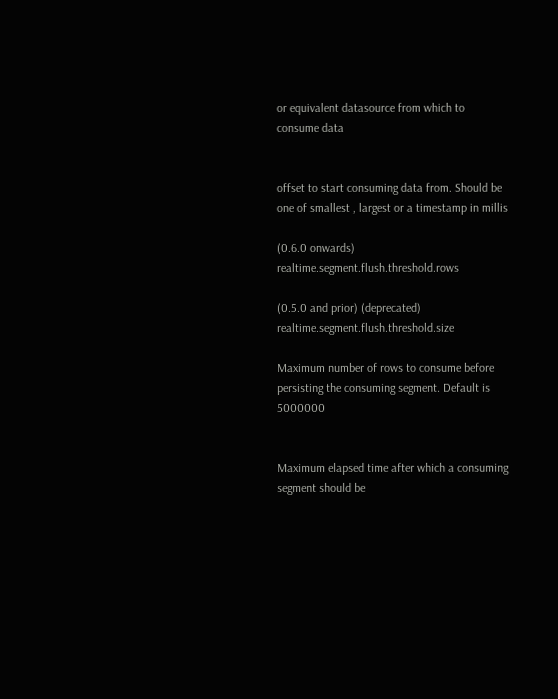or equivalent datasource from which to consume data


offset to start consuming data from. Should be one of smallest , largest or a timestamp in millis

(0.6.0 onwards) realtime.segment.flush.threshold.rows

(0.5.0 and prior) (deprecated) realtime.segment.flush.threshold.size

Maximum number of rows to consume before persisting the consuming segment. Default is 5000000


Maximum elapsed time after which a consuming segment should be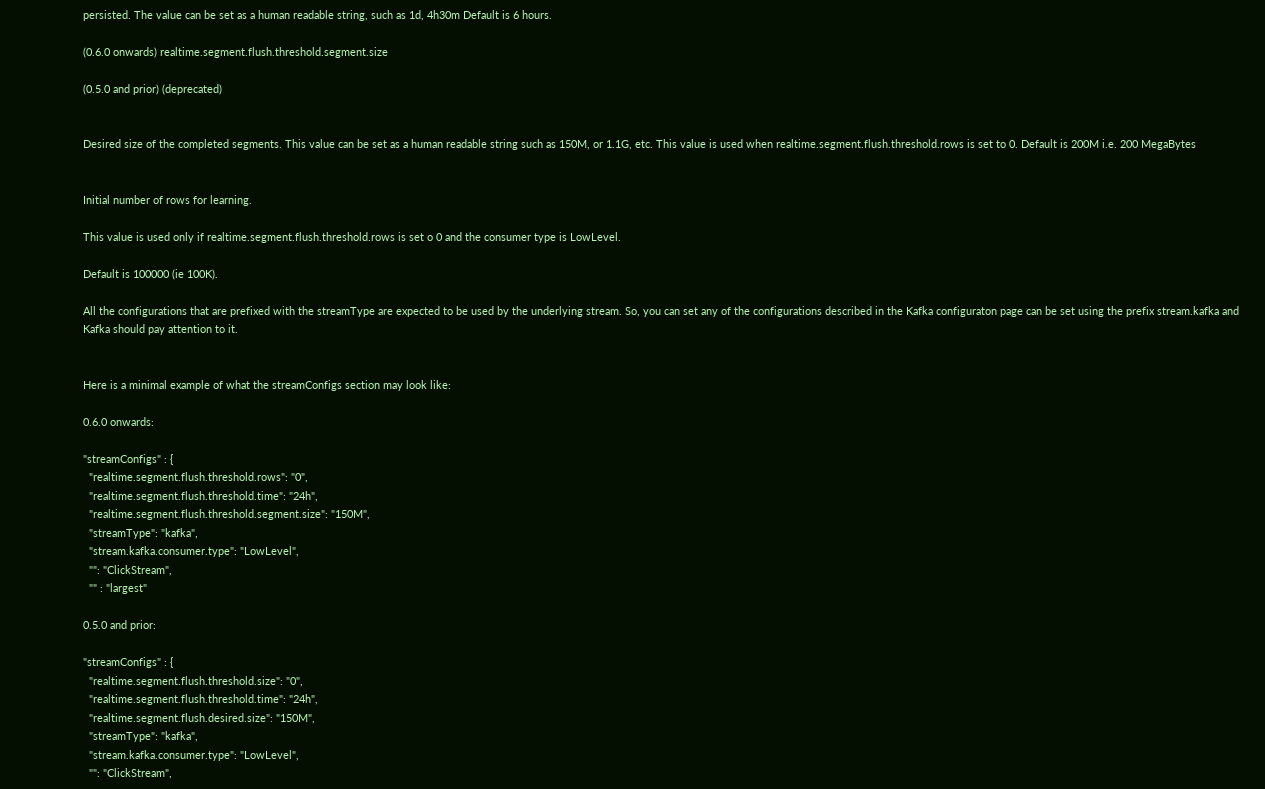persisted. The value can be set as a human readable string, such as 1d, 4h30m Default is 6 hours.

(0.6.0 onwards) realtime.segment.flush.threshold.segment.size

(0.5.0 and prior) (deprecated)


Desired size of the completed segments. This value can be set as a human readable string such as 150M, or 1.1G, etc. This value is used when realtime.segment.flush.threshold.rows is set to 0. Default is 200M i.e. 200 MegaBytes


Initial number of rows for learning.

This value is used only if realtime.segment.flush.threshold.rows is set o 0 and the consumer type is LowLevel.

Default is 100000 (ie 100K).

All the configurations that are prefixed with the streamType are expected to be used by the underlying stream. So, you can set any of the configurations described in the Kafka configuraton page can be set using the prefix stream.kafka and Kafka should pay attention to it.


Here is a minimal example of what the streamConfigs section may look like:

0.6.0 onwards:

"streamConfigs" : {
  "realtime.segment.flush.threshold.rows": "0",
  "realtime.segment.flush.threshold.time": "24h",
  "realtime.segment.flush.threshold.segment.size": "150M",
  "streamType": "kafka",
  "stream.kafka.consumer.type": "LowLevel",
  "": "ClickStream",
  "" : "largest"

0.5.0 and prior:

"streamConfigs" : {
  "realtime.segment.flush.threshold.size": "0",
  "realtime.segment.flush.threshold.time": "24h",
  "realtime.segment.flush.desired.size": "150M",
  "streamType": "kafka",
  "stream.kafka.consumer.type": "LowLevel",
  "": "ClickStream",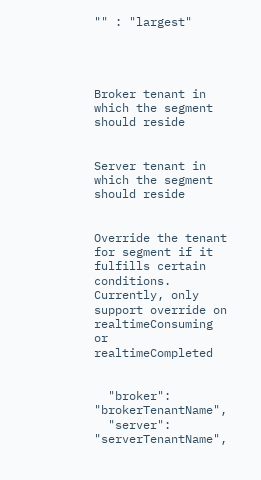"" : "largest"




Broker tenant in which the segment should reside


Server tenant in which the segment should reside


Override the tenant for segment if it fulfills certain conditions. Currently, only support override on realtimeConsuming or realtimeCompleted


  "broker": "brokerTenantName",
  "server": "serverTenantName",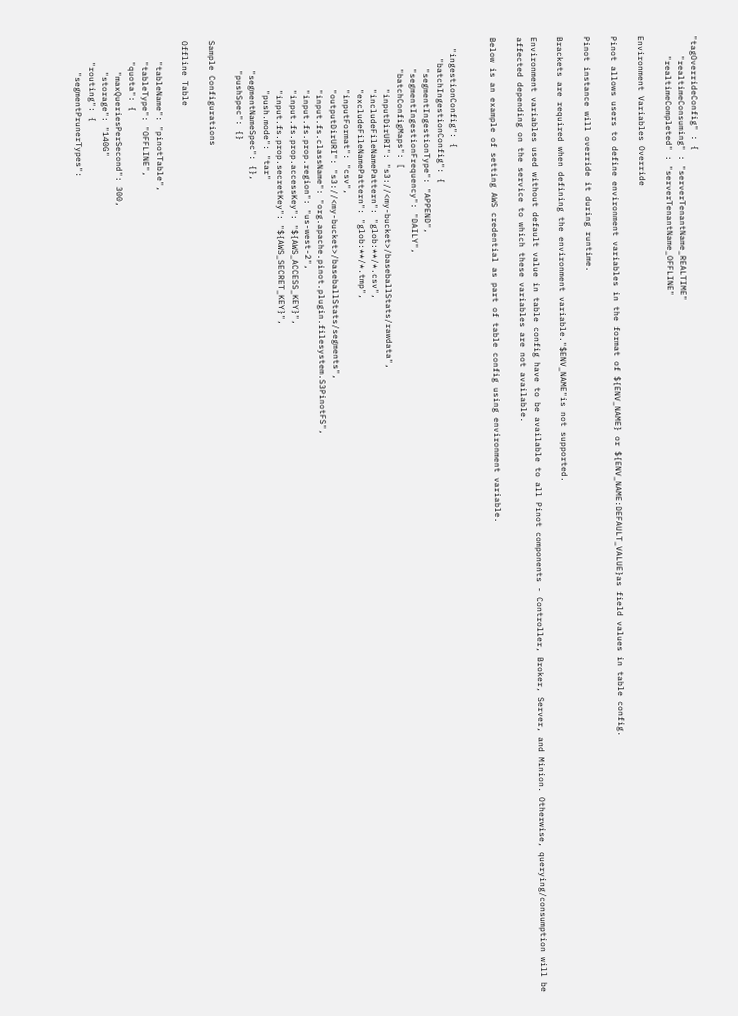"tagOverrideConfig" : {
    "realtimeConsuming" : "serverTenantName_REALTIME"
    "realtimeCompleted" : "serverTenantName_OFFLINE"

Environment Variables Override

Pinot allows users to define environment variables in the format of ${ENV_NAME} or ${ENV_NAME:DEFAULT_VALUE}as field values in table config.

Pinot instance will override it during runtime.

Brackets are required when defining the environment variable."$ENV_NAME"is not supported.

Environment variables used without default value in table config have to be available to all Pinot components - Controller, Broker, Server, and Minion. Otherwise, querying/consumption will be affected depending on the service to which these variables are not available.

Below is an example of setting AWS credential as part of table config using environment variable.


  "ingestionConfig": {
    "batchIngestionConfig": {
      "segmentIngestionType": "APPEND",
      "segmentIngestionFrequency": "DAILY",
      "batchConfigMaps": [
          "inputDirURI": "s3://<my-bucket>/baseballStats/rawdata",
          "includeFileNamePattern": "glob:**/*.csv",
          "excludeFileNamePattern": "glob:**/*.tmp",
          "inputFormat": "csv",
          "outputDirURI": "s3://<my-bucket>/baseballStats/segments",
          "input.fs.className": "org.apache.pinot.plugin.filesystem.S3PinotFS",
          "input.fs.prop.region": "us-west-2",
          "input.fs.prop.accessKey": "${AWS_ACCESS_KEY}",
          "input.fs.prop.secretKey": "${AWS_SECRET_KEY}",
          "push.mode": "tar"
      "segmentNameSpec": {},
      "pushSpec": {}

Sample Configurations

Offline Table

    "tableName": "pinotTable",
    "tableType": "OFFLINE",
    "quota": {
      "maxQueriesPerSecond": 300,
      "storage": "140G"
    "routing": {
      "segmentPrunerTypes":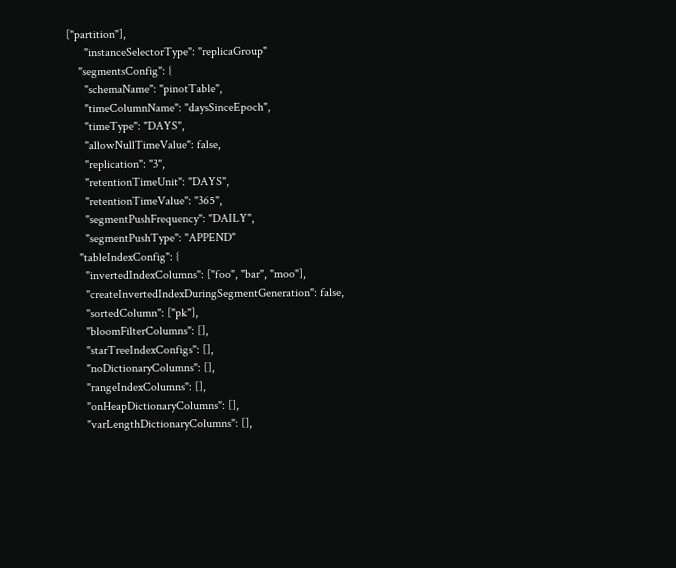["partition"],
      "instanceSelectorType": "replicaGroup"
    "segmentsConfig": {
      "schemaName": "pinotTable",
      "timeColumnName": "daysSinceEpoch",
      "timeType": "DAYS",
      "allowNullTimeValue": false,
      "replication": "3",
      "retentionTimeUnit": "DAYS",
      "retentionTimeValue": "365",
      "segmentPushFrequency": "DAILY",
      "segmentPushType": "APPEND"
    "tableIndexConfig": {
      "invertedIndexColumns": ["foo", "bar", "moo"],
      "createInvertedIndexDuringSegmentGeneration": false,
      "sortedColumn": ["pk"],
      "bloomFilterColumns": [],
      "starTreeIndexConfigs": [],
      "noDictionaryColumns": [],
      "rangeIndexColumns": [],
      "onHeapDictionaryColumns": [],
      "varLengthDictionaryColumns": [],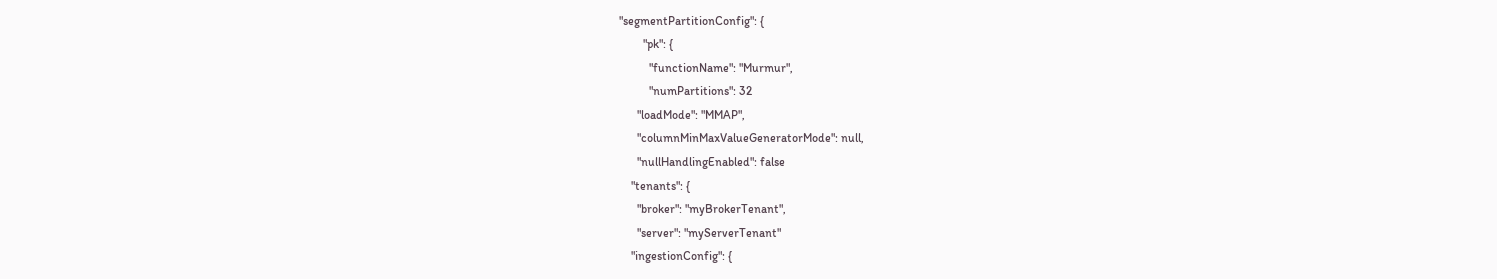"segmentPartitionConfig": {
        "pk": {
          "functionName": "Murmur",
          "numPartitions": 32
      "loadMode": "MMAP",
      "columnMinMaxValueGeneratorMode": null,
      "nullHandlingEnabled": false
    "tenants": {
      "broker": "myBrokerTenant",
      "server": "myServerTenant"
    "ingestionConfig": {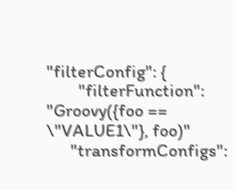"filterConfig": {
        "filterFunction": "Groovy({foo == \"VALUE1\"}, foo)"
      "transformConfigs":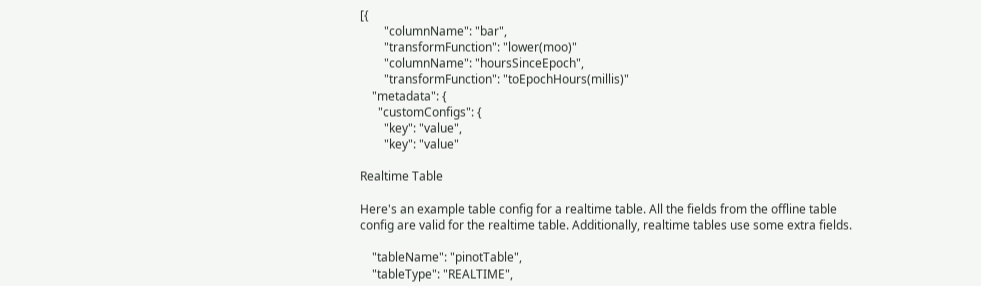[{
        "columnName": "bar",
        "transformFunction": "lower(moo)"
        "columnName": "hoursSinceEpoch",
        "transformFunction": "toEpochHours(millis)"
    "metadata": {
      "customConfigs": {
        "key": "value",
        "key": "value"

Realtime Table

Here's an example table config for a realtime table. All the fields from the offline table config are valid for the realtime table. Additionally, realtime tables use some extra fields.

    "tableName": "pinotTable",
    "tableType": "REALTIME",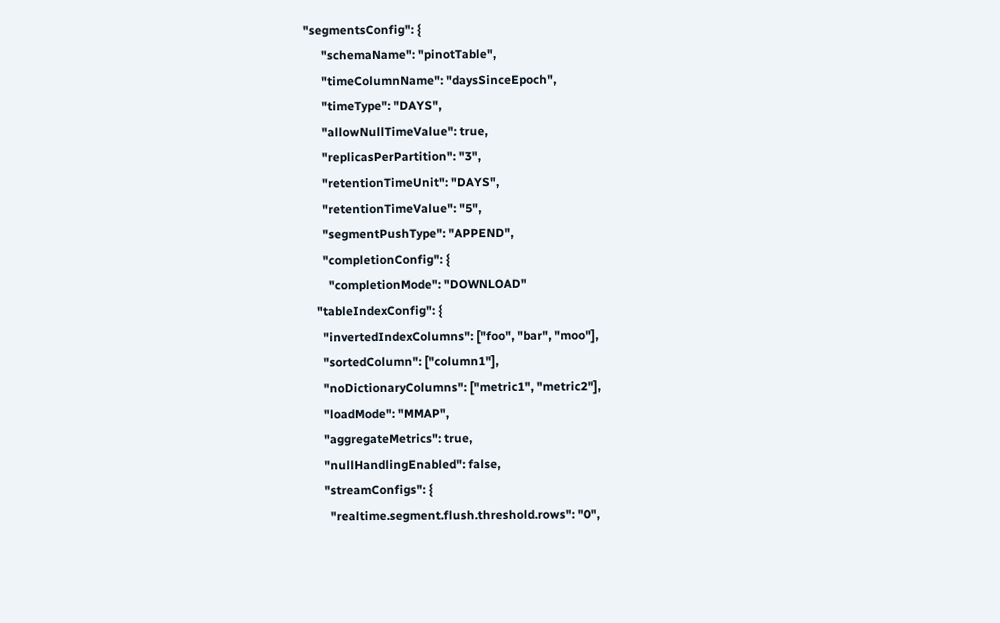"segmentsConfig": {
      "schemaName": "pinotTable",
      "timeColumnName": "daysSinceEpoch",
      "timeType": "DAYS",
      "allowNullTimeValue": true,
      "replicasPerPartition": "3",
      "retentionTimeUnit": "DAYS",
      "retentionTimeValue": "5",
      "segmentPushType": "APPEND",
      "completionConfig": {
        "completionMode": "DOWNLOAD"
    "tableIndexConfig": {
      "invertedIndexColumns": ["foo", "bar", "moo"],
      "sortedColumn": ["column1"],
      "noDictionaryColumns": ["metric1", "metric2"],
      "loadMode": "MMAP",
      "aggregateMetrics": true,
      "nullHandlingEnabled": false,
      "streamConfigs": {
        "realtime.segment.flush.threshold.rows": "0",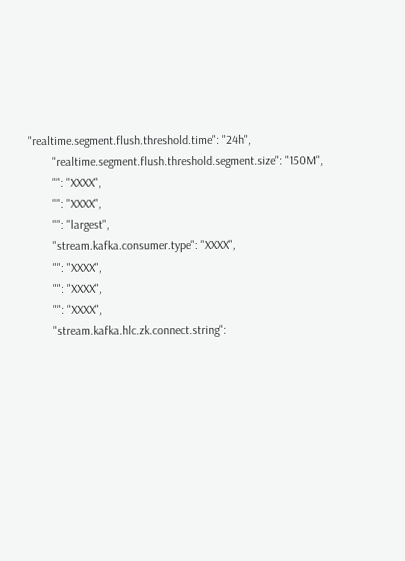"realtime.segment.flush.threshold.time": "24h",
        "realtime.segment.flush.threshold.segment.size": "150M",
        "": "XXXX",
        "": "XXXX",
        "": "largest",
        "stream.kafka.consumer.type": "XXXX",
        "": "XXXX",
        "": "XXXX",
        "": "XXXX",
        "stream.kafka.hlc.zk.connect.string":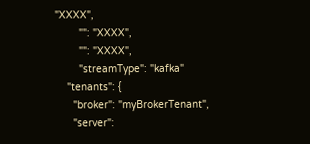"XXXX",
        "": "XXXX",
        "": "XXXX",
        "streamType": "kafka"
    "tenants": {
      "broker": "myBrokerTenant",
      "server":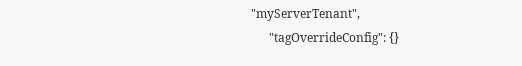"myServerTenant",
      "tagOverrideConfig": {}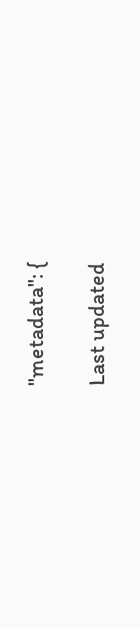"metadata": {

Last updated